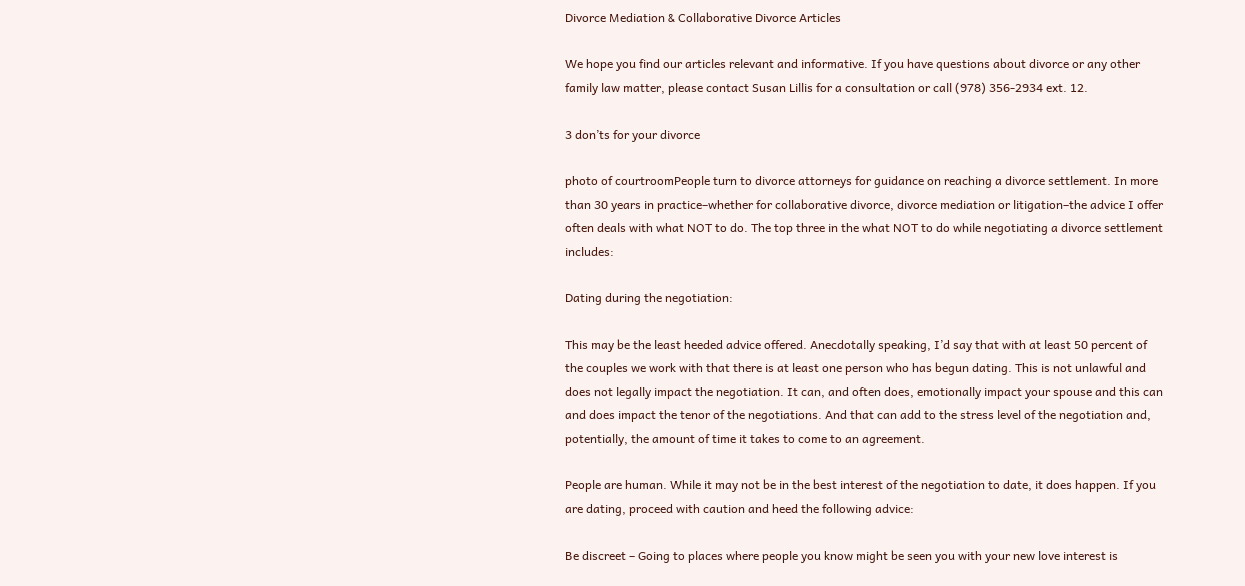Divorce Mediation & Collaborative Divorce Articles

We hope you find our articles relevant and informative. If you have questions about divorce or any other family law matter, please contact Susan Lillis for a consultation or call (978) 356-2934 ext. 12.

3 don’ts for your divorce

photo of courtroomPeople turn to divorce attorneys for guidance on reaching a divorce settlement. In more than 30 years in practice–whether for collaborative divorce, divorce mediation or litigation–the advice I offer often deals with what NOT to do. The top three in the what NOT to do while negotiating a divorce settlement includes:

Dating during the negotiation:

This may be the least heeded advice offered. Anecdotally speaking, I’d say that with at least 50 percent of the couples we work with that there is at least one person who has begun dating. This is not unlawful and does not legally impact the negotiation. It can, and often does, emotionally impact your spouse and this can and does impact the tenor of the negotiations. And that can add to the stress level of the negotiation and, potentially, the amount of time it takes to come to an agreement.

People are human. While it may not be in the best interest of the negotiation to date, it does happen. If you are dating, proceed with caution and heed the following advice:

Be discreet – Going to places where people you know might be seen you with your new love interest is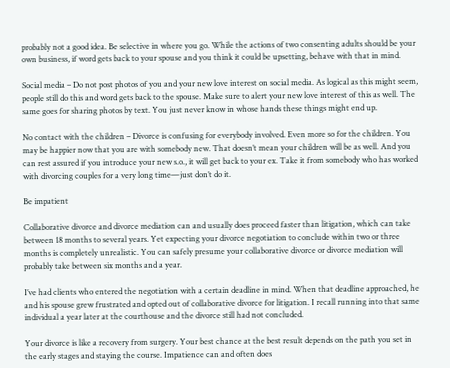probably not a good idea. Be selective in where you go. While the actions of two consenting adults should be your own business, if word gets back to your spouse and you think it could be upsetting, behave with that in mind.

Social media – Do not post photos of you and your new love interest on social media. As logical as this might seem, people still do this and word gets back to the spouse. Make sure to alert your new love interest of this as well. The same goes for sharing photos by text. You just never know in whose hands these things might end up.

No contact with the children – Divorce is confusing for everybody involved. Even more so for the children. You may be happier now that you are with somebody new. That doesn’t mean your children will be as well. And you can rest assured if you introduce your new s.o., it will get back to your ex. Take it from somebody who has worked with divorcing couples for a very long time—just don’t do it.

Be impatient

Collaborative divorce and divorce mediation can and usually does proceed faster than litigation, which can take between 18 months to several years. Yet expecting your divorce negotiation to conclude within two or three months is completely unrealistic. You can safely presume your collaborative divorce or divorce mediation will probably take between six months and a year.

I’ve had clients who entered the negotiation with a certain deadline in mind. When that deadline approached, he and his spouse grew frustrated and opted out of collaborative divorce for litigation. I recall running into that same individual a year later at the courthouse and the divorce still had not concluded.

Your divorce is like a recovery from surgery. Your best chance at the best result depends on the path you set in the early stages and staying the course. Impatience can and often does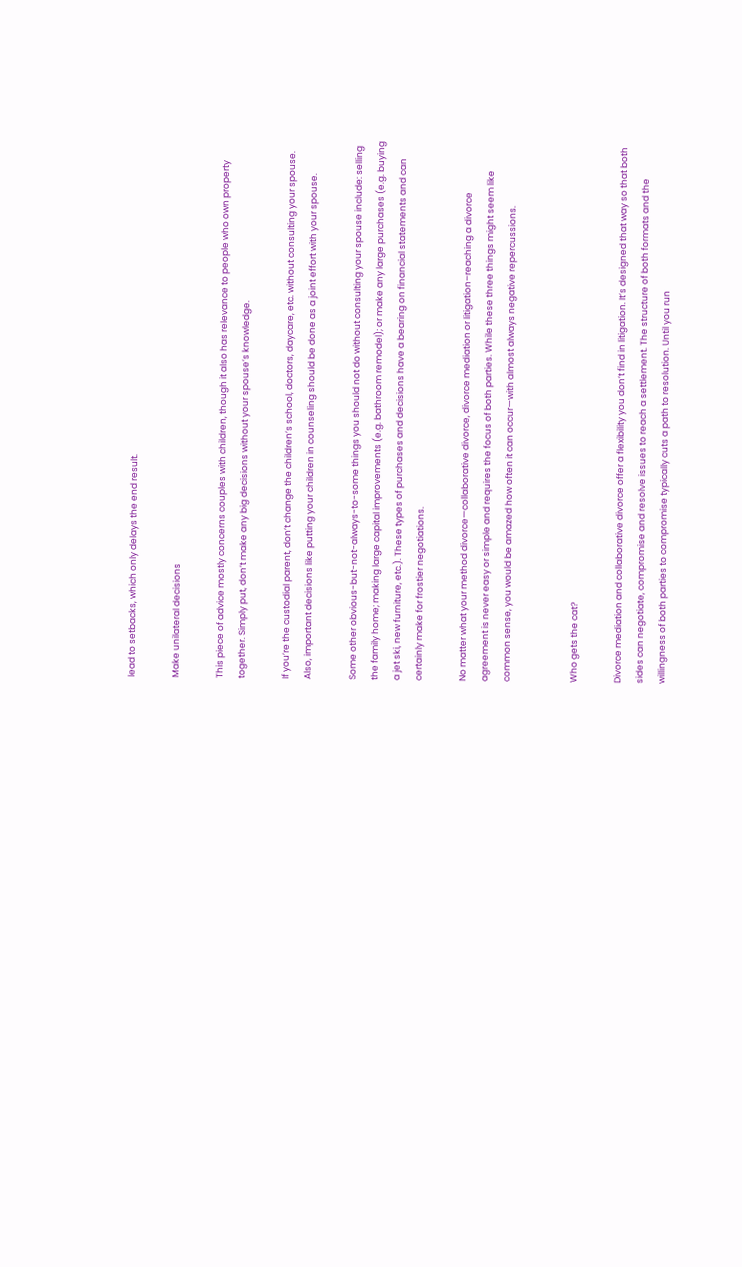lead to setbacks, which only delays the end result.

Make unilateral decisions

This piece of advice mostly concerns couples with children, though it also has relevance to people who own property together. Simply put, don’t make any big decisions without your spouse’s knowledge.

If you’re the custodial parent, don’t change the children’s school, doctors, daycare, etc. without consulting your spouse.  Also, important decisions like putting your children in counseling should be done as a joint effort with your spouse.

Some other obvious-but-not-always-to-some things you should not do without consulting your spouse include: selling the family home; making large capital improvements (e.g. bathroom remodel); or make any large purchases (e.g. buying a jet ski, new furniture, etc.). These types of purchases and decisions have a bearing on financial statements and can certainly make for frostier negotiations.

No matter what your method divorce—collaborative divorce, divorce mediation or litigation–reaching a divorce agreement is never easy or simple and requires the focus of both parties. While these three things might seem like common sense, you would be amazed how often it can occur—with almost always negative repercussions.


Who gets the cat?

Divorce mediation and collaborative divorce offer a flexibility you don’t find in litigation. It’s designed that way so that both sides can negotiate, compromise and resolve issues to reach a settlement. The structure of both formats and the willingness of both parties to compromise typically cuts a path to resolution. Until you run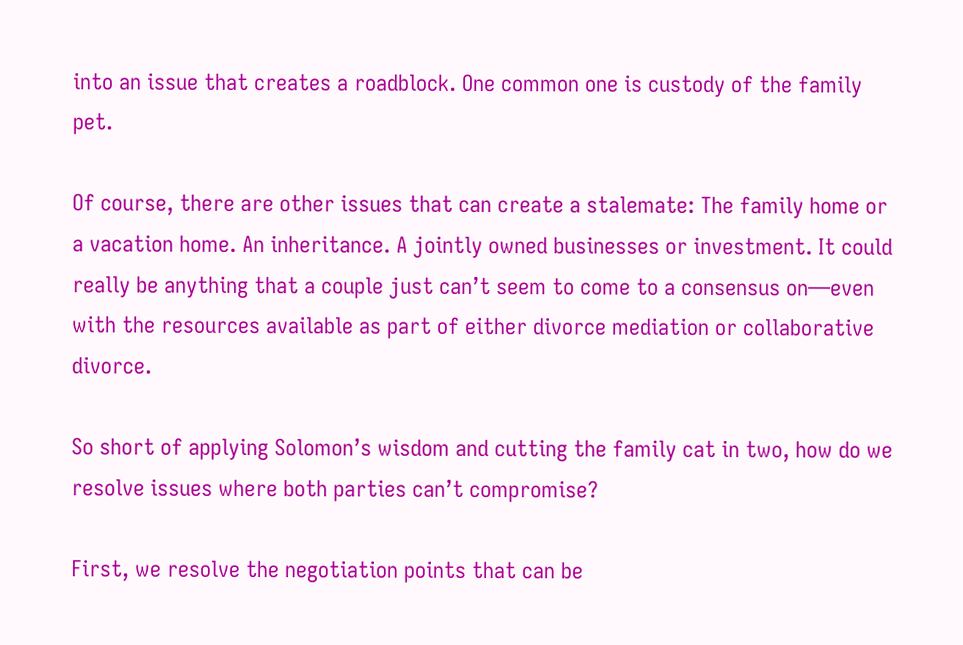into an issue that creates a roadblock. One common one is custody of the family pet.

Of course, there are other issues that can create a stalemate: The family home or a vacation home. An inheritance. A jointly owned businesses or investment. It could really be anything that a couple just can’t seem to come to a consensus on—even with the resources available as part of either divorce mediation or collaborative divorce.

So short of applying Solomon’s wisdom and cutting the family cat in two, how do we resolve issues where both parties can’t compromise?

First, we resolve the negotiation points that can be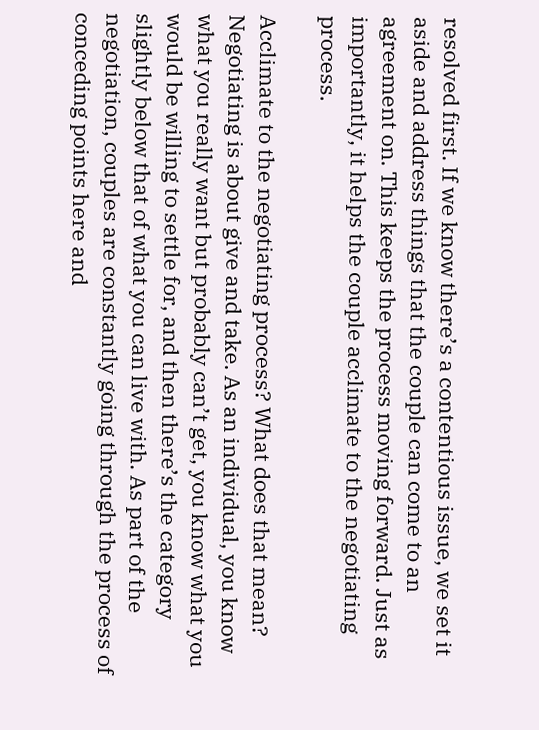resolved first. If we know there’s a contentious issue, we set it aside and address things that the couple can come to an agreement on. This keeps the process moving forward. Just as importantly, it helps the couple acclimate to the negotiating process.

Acclimate to the negotiating process? What does that mean? Negotiating is about give and take. As an individual, you know what you really want but probably can’t get, you know what you would be willing to settle for, and then there’s the category slightly below that of what you can live with. As part of the negotiation, couples are constantly going through the process of conceding points here and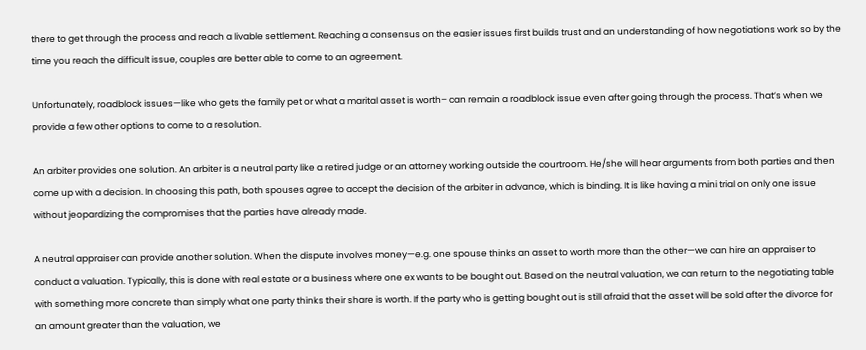there to get through the process and reach a livable settlement. Reaching a consensus on the easier issues first builds trust and an understanding of how negotiations work so by the time you reach the difficult issue, couples are better able to come to an agreement.

Unfortunately, roadblock issues—like who gets the family pet or what a marital asset is worth– can remain a roadblock issue even after going through the process. That’s when we provide a few other options to come to a resolution.

An arbiter provides one solution. An arbiter is a neutral party like a retired judge or an attorney working outside the courtroom. He/she will hear arguments from both parties and then come up with a decision. In choosing this path, both spouses agree to accept the decision of the arbiter in advance, which is binding. It is like having a mini trial on only one issue without jeopardizing the compromises that the parties have already made.

A neutral appraiser can provide another solution. When the dispute involves money—e.g. one spouse thinks an asset to worth more than the other—we can hire an appraiser to conduct a valuation. Typically, this is done with real estate or a business where one ex wants to be bought out. Based on the neutral valuation, we can return to the negotiating table with something more concrete than simply what one party thinks their share is worth. If the party who is getting bought out is still afraid that the asset will be sold after the divorce for an amount greater than the valuation, we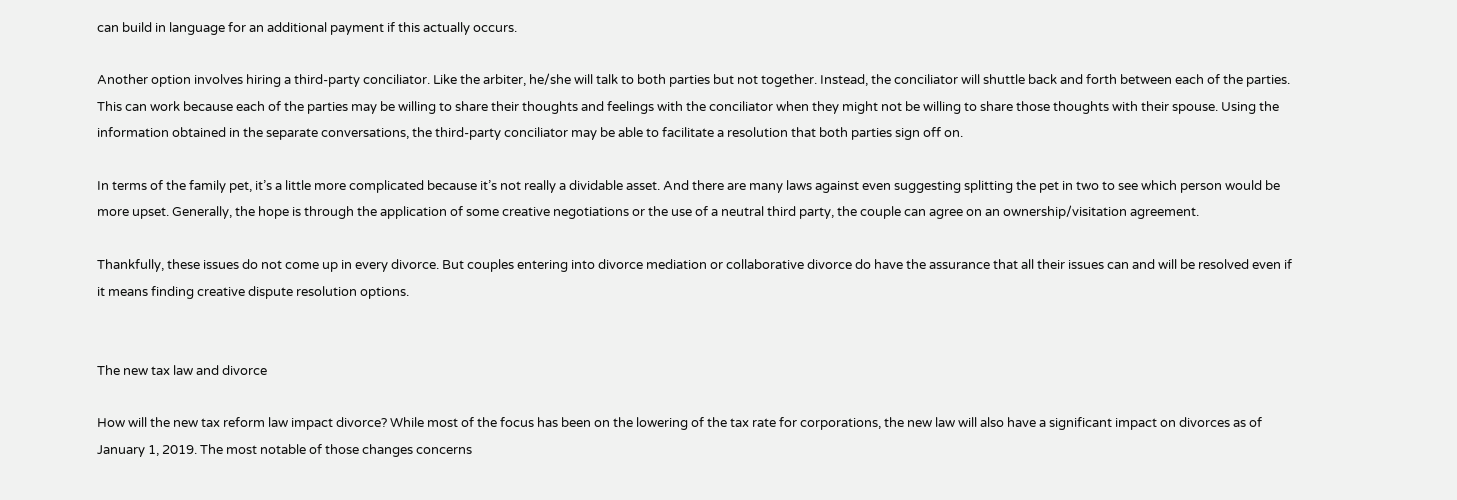can build in language for an additional payment if this actually occurs.

Another option involves hiring a third-party conciliator. Like the arbiter, he/she will talk to both parties but not together. Instead, the conciliator will shuttle back and forth between each of the parties. This can work because each of the parties may be willing to share their thoughts and feelings with the conciliator when they might not be willing to share those thoughts with their spouse. Using the information obtained in the separate conversations, the third-party conciliator may be able to facilitate a resolution that both parties sign off on.

In terms of the family pet, it’s a little more complicated because it’s not really a dividable asset. And there are many laws against even suggesting splitting the pet in two to see which person would be more upset. Generally, the hope is through the application of some creative negotiations or the use of a neutral third party, the couple can agree on an ownership/visitation agreement.

Thankfully, these issues do not come up in every divorce. But couples entering into divorce mediation or collaborative divorce do have the assurance that all their issues can and will be resolved even if it means finding creative dispute resolution options.


The new tax law and divorce

How will the new tax reform law impact divorce? While most of the focus has been on the lowering of the tax rate for corporations, the new law will also have a significant impact on divorces as of January 1, 2019. The most notable of those changes concerns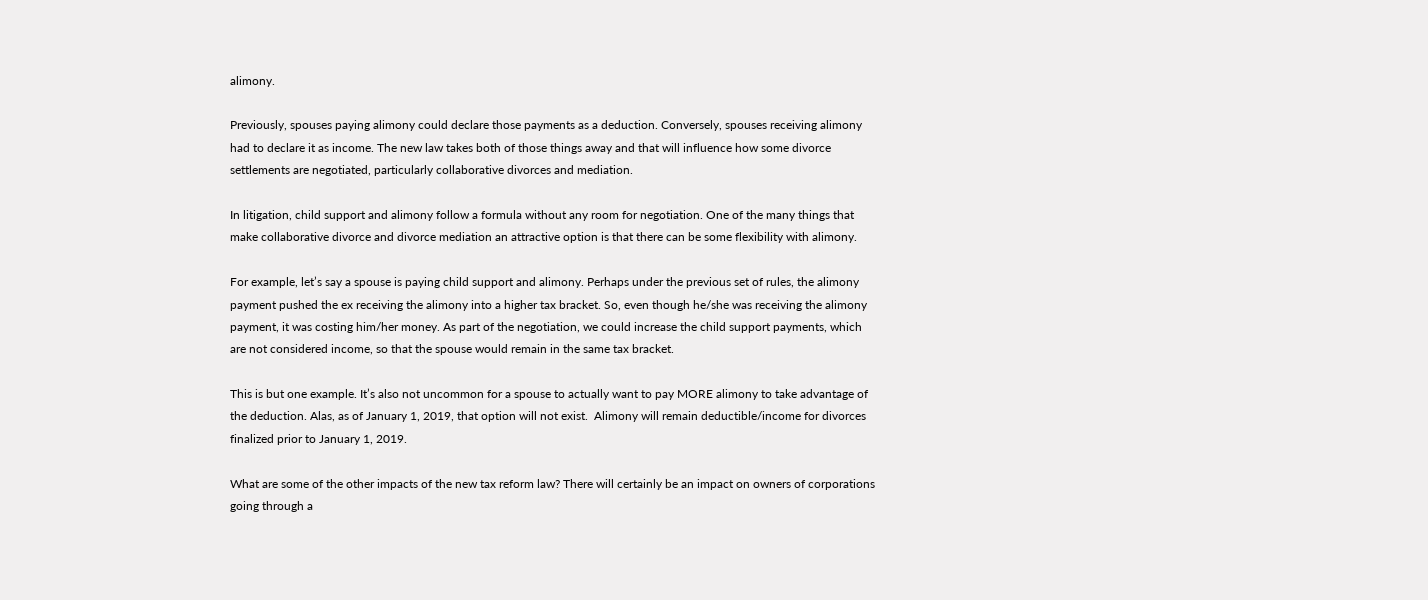alimony.

Previously, spouses paying alimony could declare those payments as a deduction. Conversely, spouses receiving alimony had to declare it as income. The new law takes both of those things away and that will influence how some divorce settlements are negotiated, particularly collaborative divorces and mediation.

In litigation, child support and alimony follow a formula without any room for negotiation. One of the many things that make collaborative divorce and divorce mediation an attractive option is that there can be some flexibility with alimony.

For example, let’s say a spouse is paying child support and alimony. Perhaps under the previous set of rules, the alimony payment pushed the ex receiving the alimony into a higher tax bracket. So, even though he/she was receiving the alimony payment, it was costing him/her money. As part of the negotiation, we could increase the child support payments, which are not considered income, so that the spouse would remain in the same tax bracket.

This is but one example. It’s also not uncommon for a spouse to actually want to pay MORE alimony to take advantage of the deduction. Alas, as of January 1, 2019, that option will not exist.  Alimony will remain deductible/income for divorces finalized prior to January 1, 2019.

What are some of the other impacts of the new tax reform law? There will certainly be an impact on owners of corporations going through a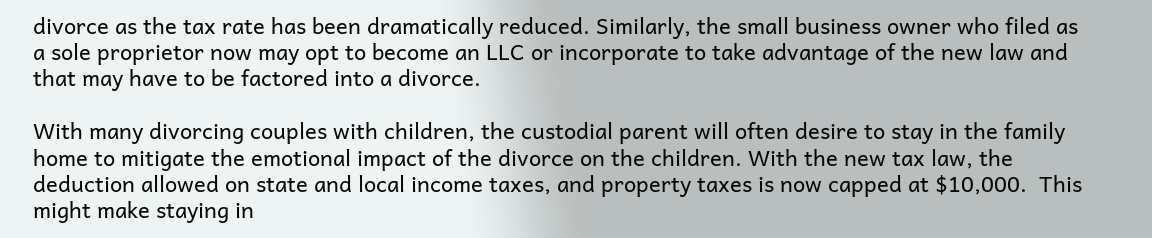divorce as the tax rate has been dramatically reduced. Similarly, the small business owner who filed as a sole proprietor now may opt to become an LLC or incorporate to take advantage of the new law and that may have to be factored into a divorce.

With many divorcing couples with children, the custodial parent will often desire to stay in the family home to mitigate the emotional impact of the divorce on the children. With the new tax law, the deduction allowed on state and local income taxes, and property taxes is now capped at $10,000.  This might make staying in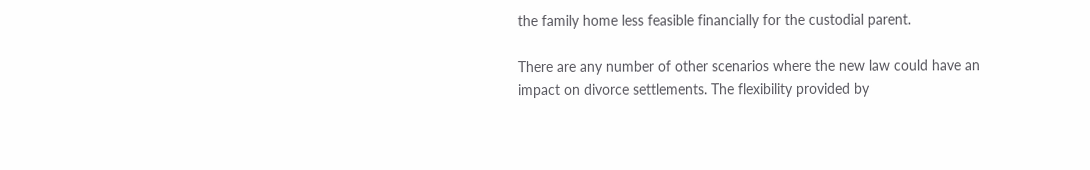the family home less feasible financially for the custodial parent.

There are any number of other scenarios where the new law could have an impact on divorce settlements. The flexibility provided by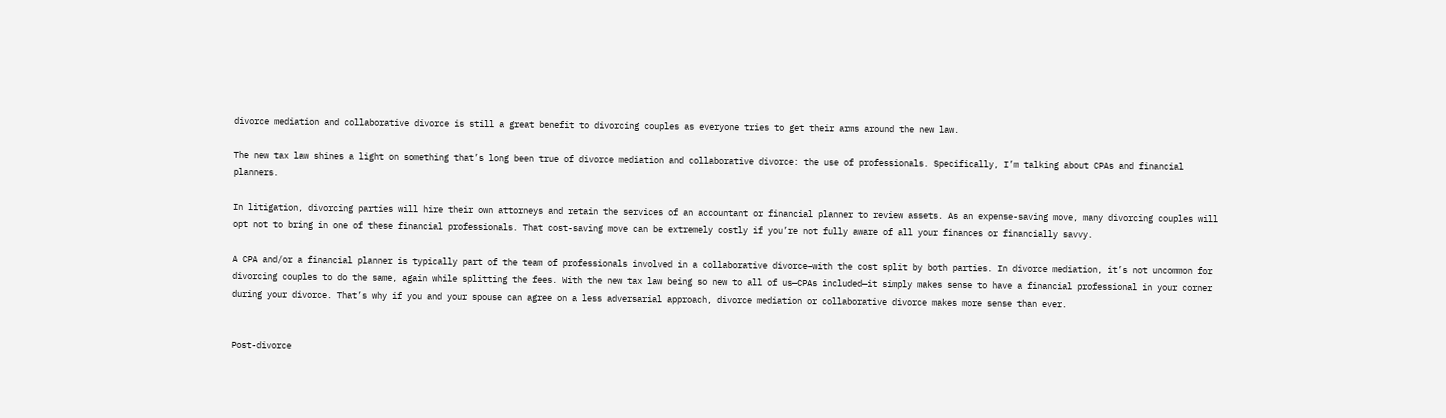divorce mediation and collaborative divorce is still a great benefit to divorcing couples as everyone tries to get their arms around the new law.

The new tax law shines a light on something that’s long been true of divorce mediation and collaborative divorce: the use of professionals. Specifically, I’m talking about CPAs and financial planners.

In litigation, divorcing parties will hire their own attorneys and retain the services of an accountant or financial planner to review assets. As an expense-saving move, many divorcing couples will opt not to bring in one of these financial professionals. That cost-saving move can be extremely costly if you’re not fully aware of all your finances or financially savvy.

A CPA and/or a financial planner is typically part of the team of professionals involved in a collaborative divorce–with the cost split by both parties. In divorce mediation, it’s not uncommon for divorcing couples to do the same, again while splitting the fees. With the new tax law being so new to all of us—CPAs included—it simply makes sense to have a financial professional in your corner during your divorce. That’s why if you and your spouse can agree on a less adversarial approach, divorce mediation or collaborative divorce makes more sense than ever.


Post-divorce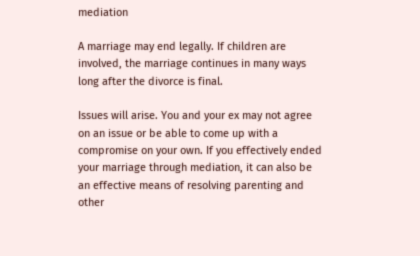mediation

A marriage may end legally. If children are involved, the marriage continues in many ways long after the divorce is final.

Issues will arise. You and your ex may not agree on an issue or be able to come up with a compromise on your own. If you effectively ended your marriage through mediation, it can also be an effective means of resolving parenting and other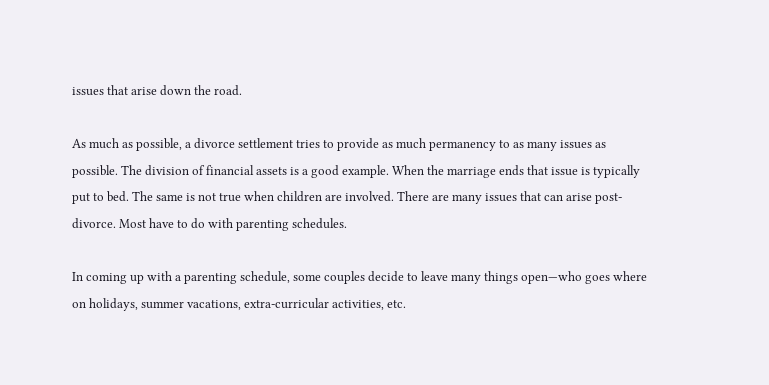issues that arise down the road.

As much as possible, a divorce settlement tries to provide as much permanency to as many issues as possible. The division of financial assets is a good example. When the marriage ends that issue is typically put to bed. The same is not true when children are involved. There are many issues that can arise post-divorce. Most have to do with parenting schedules.

In coming up with a parenting schedule, some couples decide to leave many things open—who goes where on holidays, summer vacations, extra-curricular activities, etc.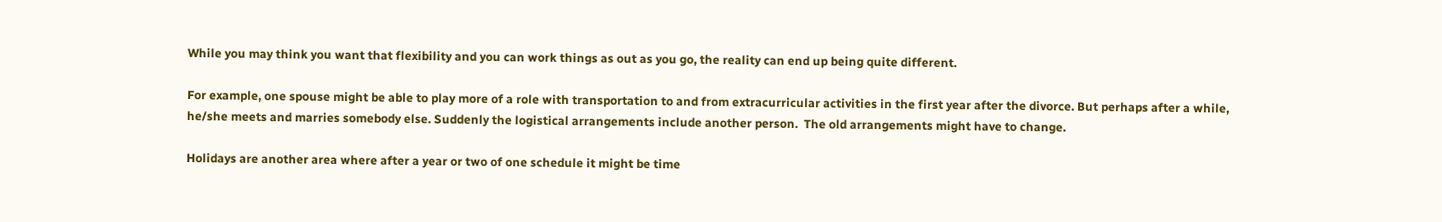While you may think you want that flexibility and you can work things as out as you go, the reality can end up being quite different.

For example, one spouse might be able to play more of a role with transportation to and from extracurricular activities in the first year after the divorce. But perhaps after a while, he/she meets and marries somebody else. Suddenly the logistical arrangements include another person.  The old arrangements might have to change.

Holidays are another area where after a year or two of one schedule it might be time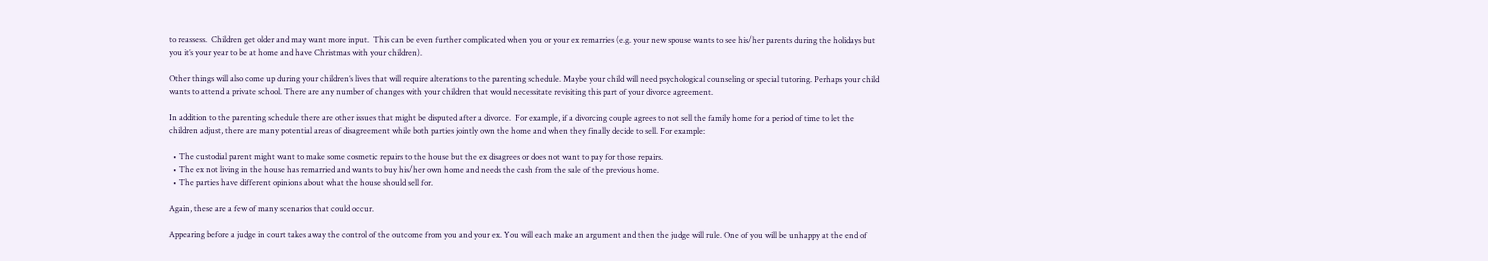to reassess.  Children get older and may want more input.  This can be even further complicated when you or your ex remarries (e.g. your new spouse wants to see his/her parents during the holidays but you it’s your year to be at home and have Christmas with your children).

Other things will also come up during your children’s lives that will require alterations to the parenting schedule. Maybe your child will need psychological counseling or special tutoring. Perhaps your child wants to attend a private school. There are any number of changes with your children that would necessitate revisiting this part of your divorce agreement.

In addition to the parenting schedule there are other issues that might be disputed after a divorce.  For example, if a divorcing couple agrees to not sell the family home for a period of time to let the children adjust, there are many potential areas of disagreement while both parties jointly own the home and when they finally decide to sell. For example:

  • The custodial parent might want to make some cosmetic repairs to the house but the ex disagrees or does not want to pay for those repairs.
  • The ex not living in the house has remarried and wants to buy his/her own home and needs the cash from the sale of the previous home.
  • The parties have different opinions about what the house should sell for.

Again, these are a few of many scenarios that could occur.

Appearing before a judge in court takes away the control of the outcome from you and your ex. You will each make an argument and then the judge will rule. One of you will be unhappy at the end of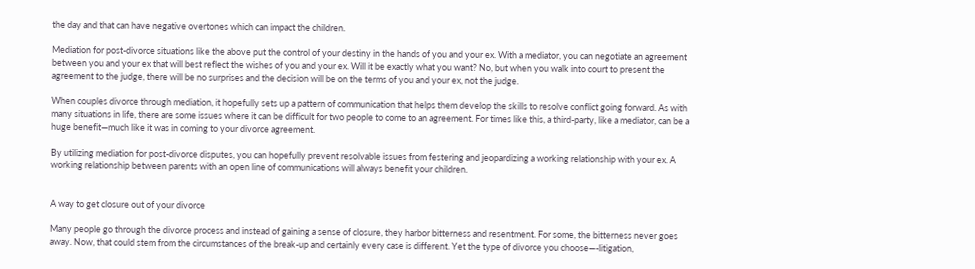the day and that can have negative overtones which can impact the children.

Mediation for post-divorce situations like the above put the control of your destiny in the hands of you and your ex. With a mediator, you can negotiate an agreement between you and your ex that will best reflect the wishes of you and your ex. Will it be exactly what you want? No, but when you walk into court to present the agreement to the judge, there will be no surprises and the decision will be on the terms of you and your ex, not the judge.

When couples divorce through mediation, it hopefully sets up a pattern of communication that helps them develop the skills to resolve conflict going forward. As with many situations in life, there are some issues where it can be difficult for two people to come to an agreement. For times like this, a third-party, like a mediator, can be a huge benefit—much like it was in coming to your divorce agreement.

By utilizing mediation for post-divorce disputes, you can hopefully prevent resolvable issues from festering and jeopardizing a working relationship with your ex. A working relationship between parents with an open line of communications will always benefit your children.


A way to get closure out of your divorce

Many people go through the divorce process and instead of gaining a sense of closure, they harbor bitterness and resentment. For some, the bitterness never goes away. Now, that could stem from the circumstances of the break-up and certainly every case is different. Yet the type of divorce you choose—-litigation,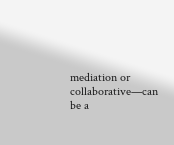mediation or collaborative—can be a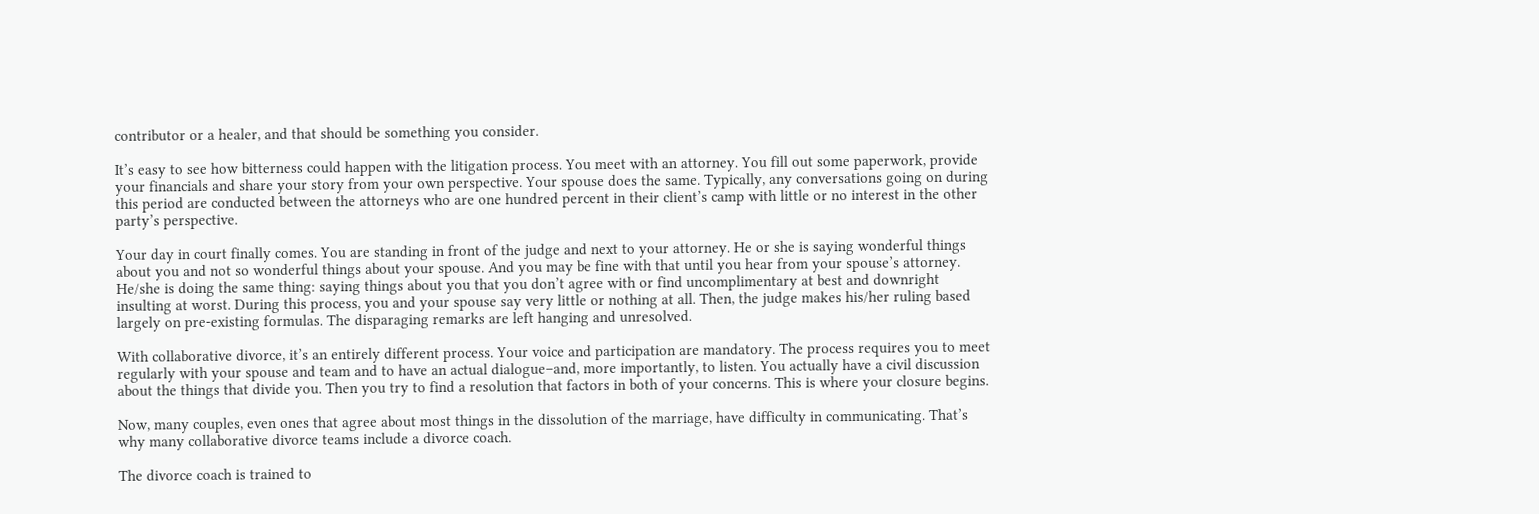contributor or a healer, and that should be something you consider.

It’s easy to see how bitterness could happen with the litigation process. You meet with an attorney. You fill out some paperwork, provide your financials and share your story from your own perspective. Your spouse does the same. Typically, any conversations going on during this period are conducted between the attorneys who are one hundred percent in their client’s camp with little or no interest in the other party’s perspective.

Your day in court finally comes. You are standing in front of the judge and next to your attorney. He or she is saying wonderful things about you and not so wonderful things about your spouse. And you may be fine with that until you hear from your spouse’s attorney. He/she is doing the same thing: saying things about you that you don’t agree with or find uncomplimentary at best and downright insulting at worst. During this process, you and your spouse say very little or nothing at all. Then, the judge makes his/her ruling based largely on pre-existing formulas. The disparaging remarks are left hanging and unresolved.

With collaborative divorce, it’s an entirely different process. Your voice and participation are mandatory. The process requires you to meet regularly with your spouse and team and to have an actual dialogue–and, more importantly, to listen. You actually have a civil discussion about the things that divide you. Then you try to find a resolution that factors in both of your concerns. This is where your closure begins.

Now, many couples, even ones that agree about most things in the dissolution of the marriage, have difficulty in communicating. That’s why many collaborative divorce teams include a divorce coach.

The divorce coach is trained to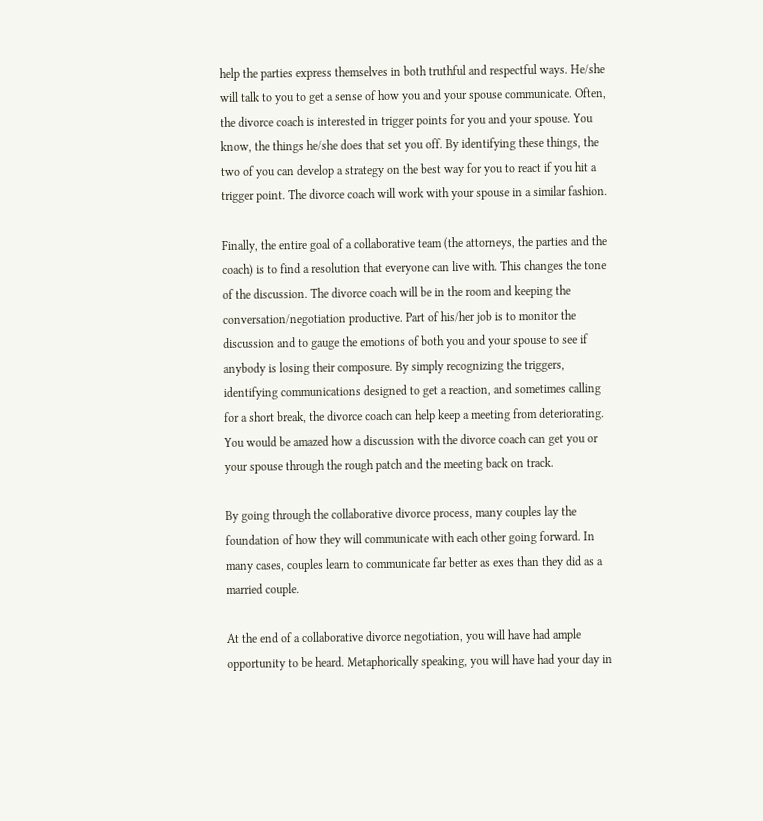help the parties express themselves in both truthful and respectful ways. He/she will talk to you to get a sense of how you and your spouse communicate. Often, the divorce coach is interested in trigger points for you and your spouse. You know, the things he/she does that set you off. By identifying these things, the two of you can develop a strategy on the best way for you to react if you hit a trigger point. The divorce coach will work with your spouse in a similar fashion.

Finally, the entire goal of a collaborative team (the attorneys, the parties and the coach) is to find a resolution that everyone can live with. This changes the tone of the discussion. The divorce coach will be in the room and keeping the conversation/negotiation productive. Part of his/her job is to monitor the discussion and to gauge the emotions of both you and your spouse to see if anybody is losing their composure. By simply recognizing the triggers, identifying communications designed to get a reaction, and sometimes calling for a short break, the divorce coach can help keep a meeting from deteriorating. You would be amazed how a discussion with the divorce coach can get you or your spouse through the rough patch and the meeting back on track.

By going through the collaborative divorce process, many couples lay the foundation of how they will communicate with each other going forward. In many cases, couples learn to communicate far better as exes than they did as a married couple.

At the end of a collaborative divorce negotiation, you will have had ample opportunity to be heard. Metaphorically speaking, you will have had your day in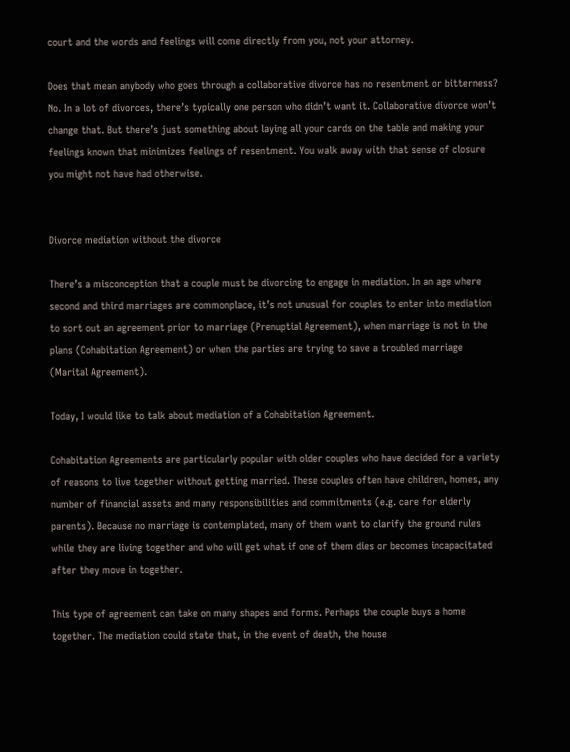court and the words and feelings will come directly from you, not your attorney.

Does that mean anybody who goes through a collaborative divorce has no resentment or bitterness? No. In a lot of divorces, there’s typically one person who didn’t want it. Collaborative divorce won’t change that. But there’s just something about laying all your cards on the table and making your feelings known that minimizes feelings of resentment. You walk away with that sense of closure you might not have had otherwise.


Divorce mediation without the divorce

There’s a misconception that a couple must be divorcing to engage in mediation. In an age where second and third marriages are commonplace, it’s not unusual for couples to enter into mediation to sort out an agreement prior to marriage (Prenuptial Agreement), when marriage is not in the plans (Cohabitation Agreement) or when the parties are trying to save a troubled marriage (Marital Agreement).

Today, I would like to talk about mediation of a Cohabitation Agreement.

Cohabitation Agreements are particularly popular with older couples who have decided for a variety of reasons to live together without getting married. These couples often have children, homes, any number of financial assets and many responsibilities and commitments (e.g. care for elderly parents). Because no marriage is contemplated, many of them want to clarify the ground rules while they are living together and who will get what if one of them dies or becomes incapacitated after they move in together.

This type of agreement can take on many shapes and forms. Perhaps the couple buys a home together. The mediation could state that, in the event of death, the house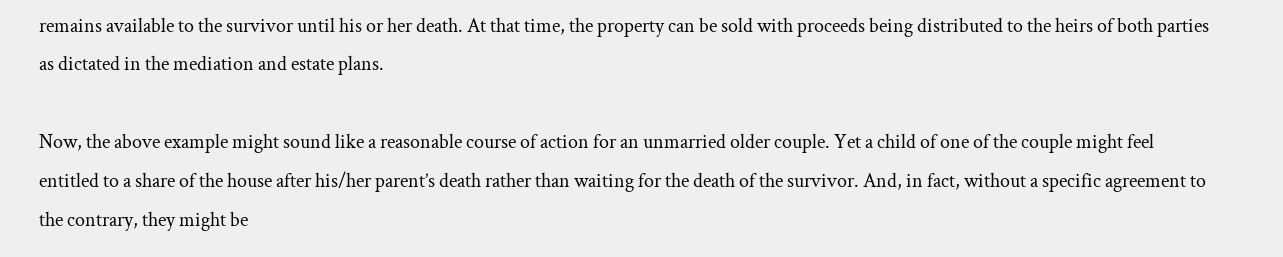remains available to the survivor until his or her death. At that time, the property can be sold with proceeds being distributed to the heirs of both parties as dictated in the mediation and estate plans.

Now, the above example might sound like a reasonable course of action for an unmarried older couple. Yet a child of one of the couple might feel entitled to a share of the house after his/her parent’s death rather than waiting for the death of the survivor. And, in fact, without a specific agreement to the contrary, they might be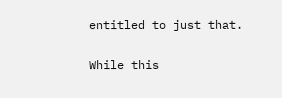entitled to just that.

While this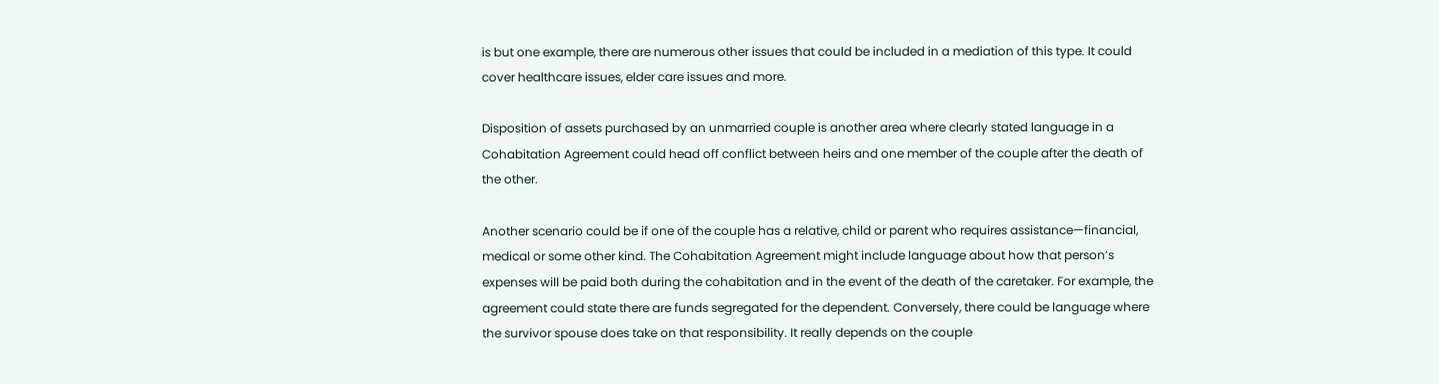is but one example, there are numerous other issues that could be included in a mediation of this type. It could cover healthcare issues, elder care issues and more.

Disposition of assets purchased by an unmarried couple is another area where clearly stated language in a Cohabitation Agreement could head off conflict between heirs and one member of the couple after the death of the other.

Another scenario could be if one of the couple has a relative, child or parent who requires assistance—financial, medical or some other kind. The Cohabitation Agreement might include language about how that person’s expenses will be paid both during the cohabitation and in the event of the death of the caretaker. For example, the agreement could state there are funds segregated for the dependent. Conversely, there could be language where the survivor spouse does take on that responsibility. It really depends on the couple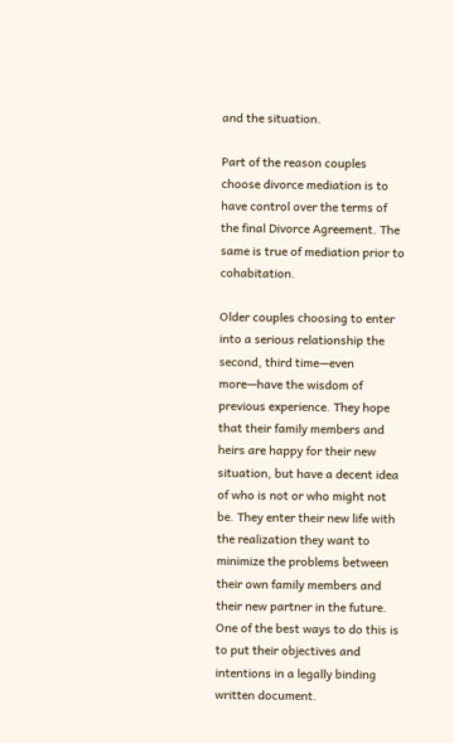and the situation.

Part of the reason couples choose divorce mediation is to have control over the terms of the final Divorce Agreement. The same is true of mediation prior to cohabitation.

Older couples choosing to enter into a serious relationship the second, third time—even more—have the wisdom of previous experience. They hope that their family members and heirs are happy for their new situation, but have a decent idea of who is not or who might not be. They enter their new life with the realization they want to minimize the problems between their own family members and their new partner in the future. One of the best ways to do this is to put their objectives and intentions in a legally binding written document.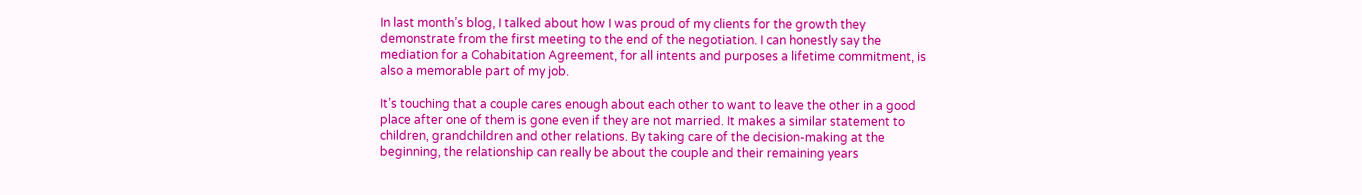In last month’s blog, I talked about how I was proud of my clients for the growth they demonstrate from the first meeting to the end of the negotiation. I can honestly say the mediation for a Cohabitation Agreement, for all intents and purposes a lifetime commitment, is also a memorable part of my job.

It’s touching that a couple cares enough about each other to want to leave the other in a good place after one of them is gone even if they are not married. It makes a similar statement to children, grandchildren and other relations. By taking care of the decision-making at the beginning, the relationship can really be about the couple and their remaining years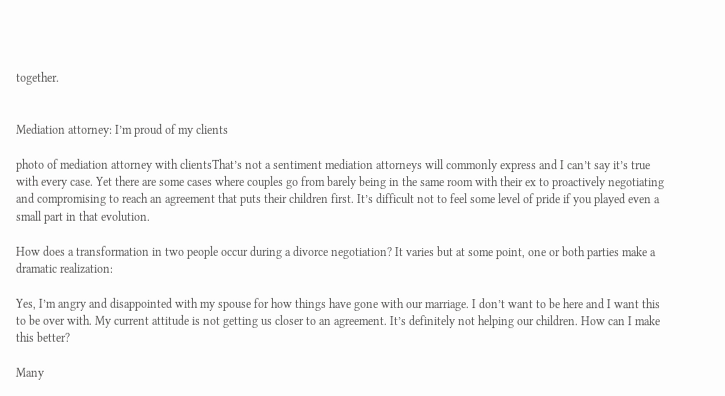together.


Mediation attorney: I’m proud of my clients

photo of mediation attorney with clientsThat’s not a sentiment mediation attorneys will commonly express and I can’t say it’s true with every case. Yet there are some cases where couples go from barely being in the same room with their ex to proactively negotiating and compromising to reach an agreement that puts their children first. It’s difficult not to feel some level of pride if you played even a small part in that evolution.

How does a transformation in two people occur during a divorce negotiation? It varies but at some point, one or both parties make a dramatic realization:

Yes, I’m angry and disappointed with my spouse for how things have gone with our marriage. I don’t want to be here and I want this to be over with. My current attitude is not getting us closer to an agreement. It’s definitely not helping our children. How can I make this better?

Many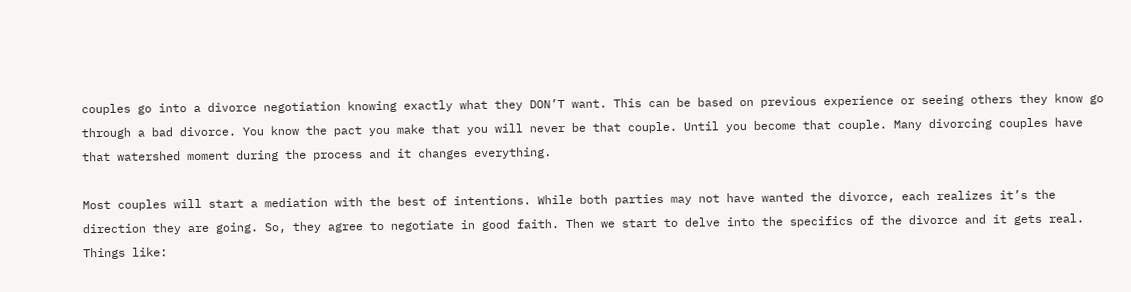couples go into a divorce negotiation knowing exactly what they DON’T want. This can be based on previous experience or seeing others they know go through a bad divorce. You know the pact you make that you will never be that couple. Until you become that couple. Many divorcing couples have that watershed moment during the process and it changes everything.

Most couples will start a mediation with the best of intentions. While both parties may not have wanted the divorce, each realizes it’s the direction they are going. So, they agree to negotiate in good faith. Then we start to delve into the specifics of the divorce and it gets real. Things like: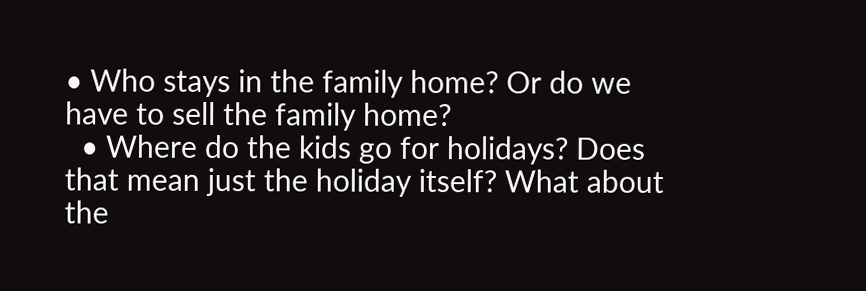• Who stays in the family home? Or do we have to sell the family home?
  • Where do the kids go for holidays? Does that mean just the holiday itself? What about the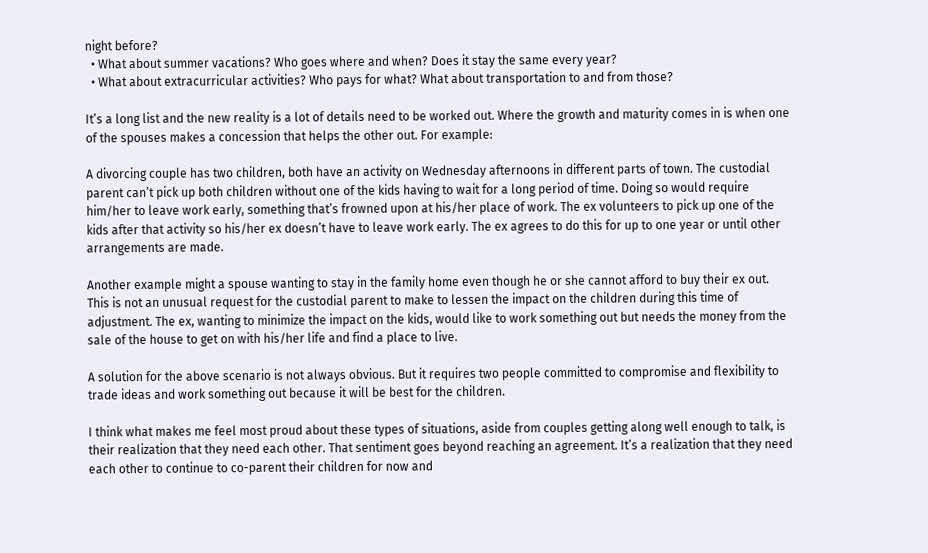night before?
  • What about summer vacations? Who goes where and when? Does it stay the same every year?
  • What about extracurricular activities? Who pays for what? What about transportation to and from those?

It’s a long list and the new reality is a lot of details need to be worked out. Where the growth and maturity comes in is when one of the spouses makes a concession that helps the other out. For example:

A divorcing couple has two children, both have an activity on Wednesday afternoons in different parts of town. The custodial parent can’t pick up both children without one of the kids having to wait for a long period of time. Doing so would require him/her to leave work early, something that’s frowned upon at his/her place of work. The ex volunteers to pick up one of the kids after that activity so his/her ex doesn’t have to leave work early. The ex agrees to do this for up to one year or until other arrangements are made.

Another example might a spouse wanting to stay in the family home even though he or she cannot afford to buy their ex out. This is not an unusual request for the custodial parent to make to lessen the impact on the children during this time of adjustment. The ex, wanting to minimize the impact on the kids, would like to work something out but needs the money from the sale of the house to get on with his/her life and find a place to live.

A solution for the above scenario is not always obvious. But it requires two people committed to compromise and flexibility to trade ideas and work something out because it will be best for the children.

I think what makes me feel most proud about these types of situations, aside from couples getting along well enough to talk, is their realization that they need each other. That sentiment goes beyond reaching an agreement. It’s a realization that they need each other to continue to co-parent their children for now and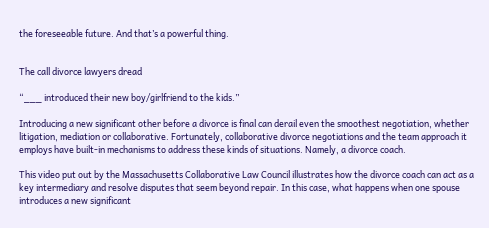the foreseeable future. And that’s a powerful thing.


The call divorce lawyers dread

“___ introduced their new boy/girlfriend to the kids.”

Introducing a new significant other before a divorce is final can derail even the smoothest negotiation, whether litigation, mediation or collaborative. Fortunately, collaborative divorce negotiations and the team approach it employs have built-in mechanisms to address these kinds of situations. Namely, a divorce coach.

This video put out by the Massachusetts Collaborative Law Council illustrates how the divorce coach can act as a key intermediary and resolve disputes that seem beyond repair. In this case, what happens when one spouse introduces a new significant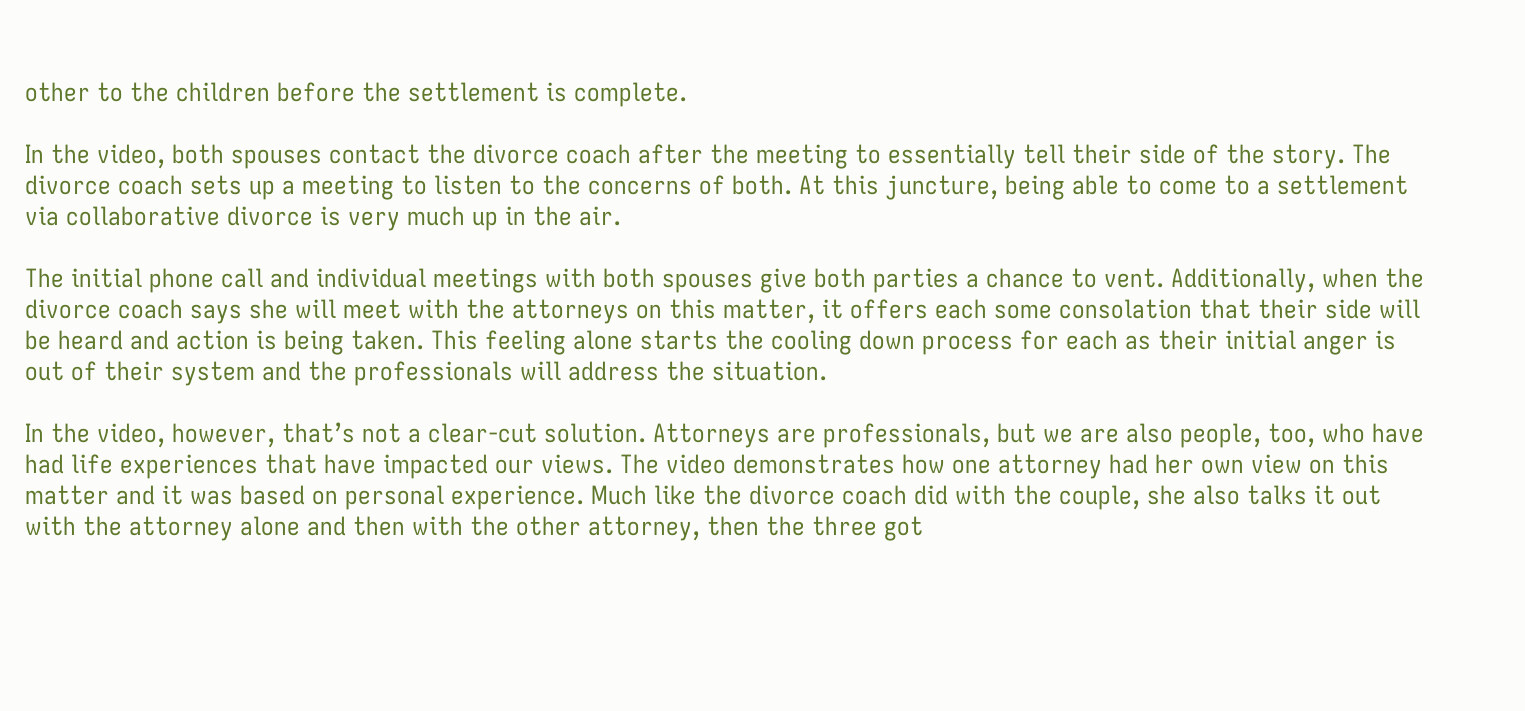other to the children before the settlement is complete.

In the video, both spouses contact the divorce coach after the meeting to essentially tell their side of the story. The divorce coach sets up a meeting to listen to the concerns of both. At this juncture, being able to come to a settlement via collaborative divorce is very much up in the air.

The initial phone call and individual meetings with both spouses give both parties a chance to vent. Additionally, when the divorce coach says she will meet with the attorneys on this matter, it offers each some consolation that their side will be heard and action is being taken. This feeling alone starts the cooling down process for each as their initial anger is out of their system and the professionals will address the situation.

In the video, however, that’s not a clear-cut solution. Attorneys are professionals, but we are also people, too, who have had life experiences that have impacted our views. The video demonstrates how one attorney had her own view on this matter and it was based on personal experience. Much like the divorce coach did with the couple, she also talks it out with the attorney alone and then with the other attorney, then the three got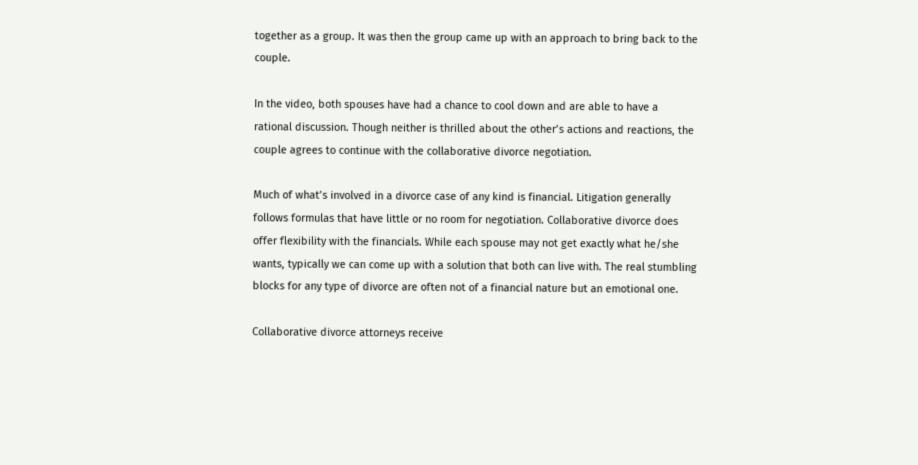together as a group. It was then the group came up with an approach to bring back to the couple.

In the video, both spouses have had a chance to cool down and are able to have a rational discussion. Though neither is thrilled about the other’s actions and reactions, the couple agrees to continue with the collaborative divorce negotiation.

Much of what’s involved in a divorce case of any kind is financial. Litigation generally follows formulas that have little or no room for negotiation. Collaborative divorce does offer flexibility with the financials. While each spouse may not get exactly what he/she wants, typically we can come up with a solution that both can live with. The real stumbling blocks for any type of divorce are often not of a financial nature but an emotional one.

Collaborative divorce attorneys receive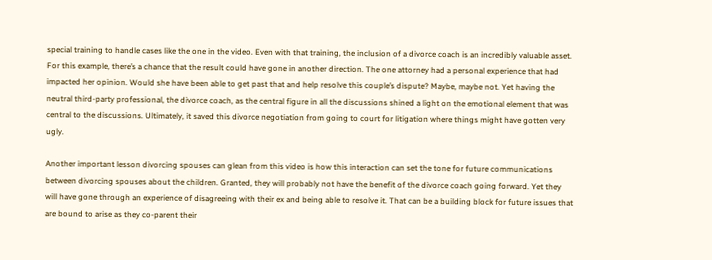special training to handle cases like the one in the video. Even with that training, the inclusion of a divorce coach is an incredibly valuable asset. For this example, there’s a chance that the result could have gone in another direction. The one attorney had a personal experience that had impacted her opinion. Would she have been able to get past that and help resolve this couple’s dispute? Maybe, maybe not. Yet having the neutral third-party professional, the divorce coach, as the central figure in all the discussions shined a light on the emotional element that was central to the discussions. Ultimately, it saved this divorce negotiation from going to court for litigation where things might have gotten very ugly.

Another important lesson divorcing spouses can glean from this video is how this interaction can set the tone for future communications between divorcing spouses about the children. Granted, they will probably not have the benefit of the divorce coach going forward. Yet they will have gone through an experience of disagreeing with their ex and being able to resolve it. That can be a building block for future issues that are bound to arise as they co-parent their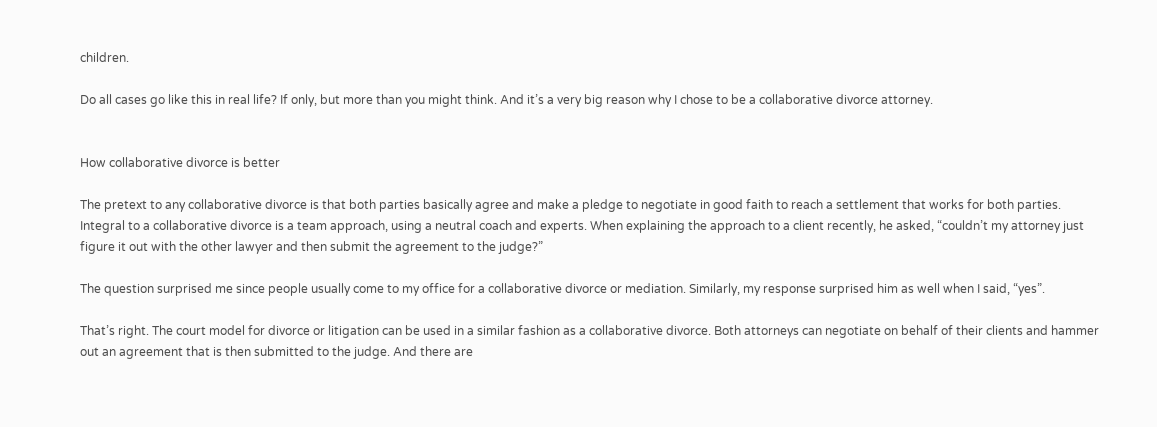children.

Do all cases go like this in real life? If only, but more than you might think. And it’s a very big reason why I chose to be a collaborative divorce attorney.


How collaborative divorce is better

The pretext to any collaborative divorce is that both parties basically agree and make a pledge to negotiate in good faith to reach a settlement that works for both parties. Integral to a collaborative divorce is a team approach, using a neutral coach and experts. When explaining the approach to a client recently, he asked, “couldn’t my attorney just figure it out with the other lawyer and then submit the agreement to the judge?”

The question surprised me since people usually come to my office for a collaborative divorce or mediation. Similarly, my response surprised him as well when I said, “yes”.

That’s right. The court model for divorce or litigation can be used in a similar fashion as a collaborative divorce. Both attorneys can negotiate on behalf of their clients and hammer out an agreement that is then submitted to the judge. And there are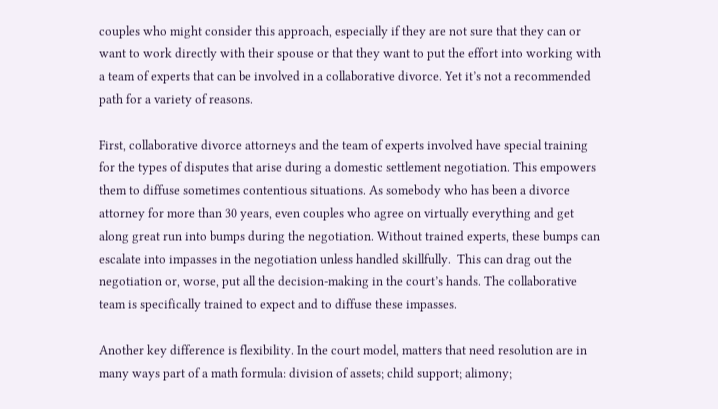couples who might consider this approach, especially if they are not sure that they can or want to work directly with their spouse or that they want to put the effort into working with a team of experts that can be involved in a collaborative divorce. Yet it’s not a recommended path for a variety of reasons.

First, collaborative divorce attorneys and the team of experts involved have special training for the types of disputes that arise during a domestic settlement negotiation. This empowers them to diffuse sometimes contentious situations. As somebody who has been a divorce attorney for more than 30 years, even couples who agree on virtually everything and get along great run into bumps during the negotiation. Without trained experts, these bumps can escalate into impasses in the negotiation unless handled skillfully.  This can drag out the negotiation or, worse, put all the decision-making in the court’s hands. The collaborative team is specifically trained to expect and to diffuse these impasses.

Another key difference is flexibility. In the court model, matters that need resolution are in many ways part of a math formula: division of assets; child support; alimony;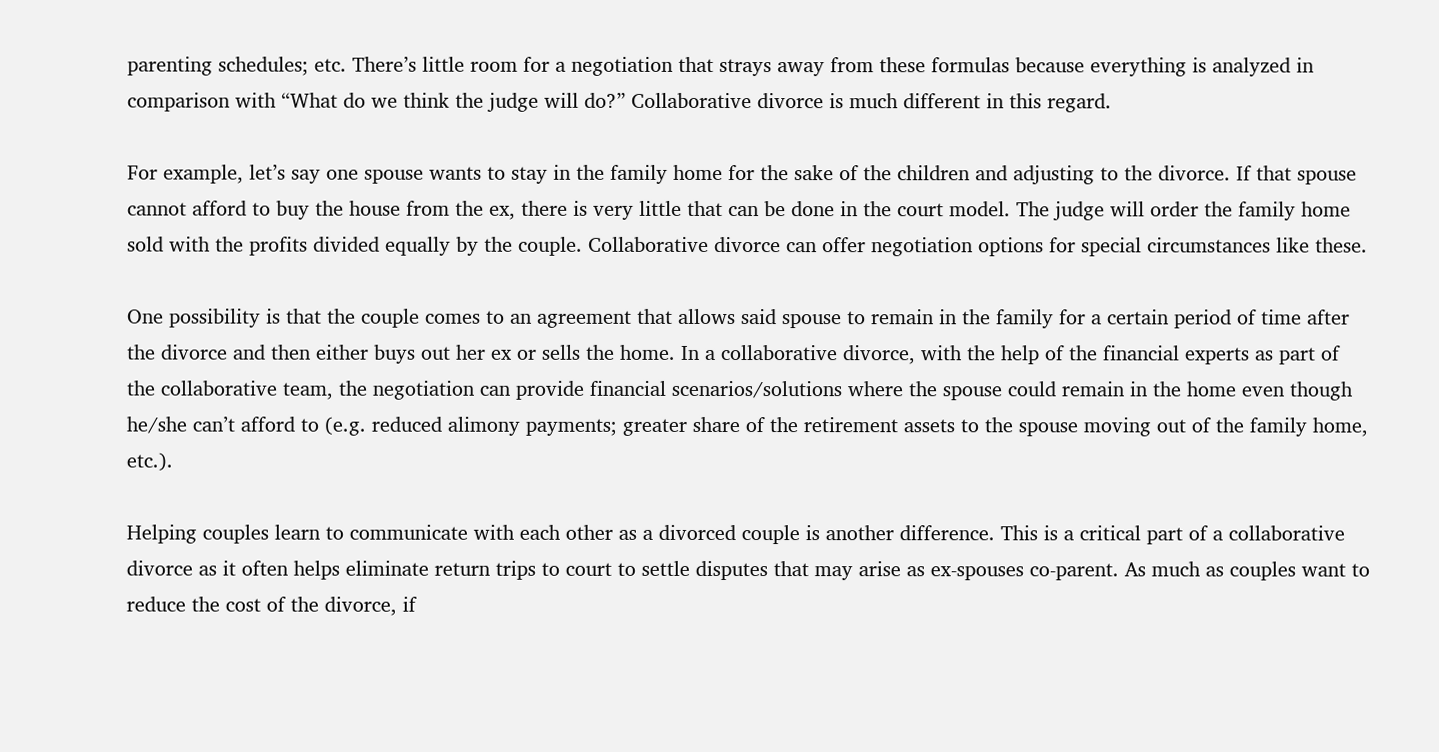parenting schedules; etc. There’s little room for a negotiation that strays away from these formulas because everything is analyzed in comparison with “What do we think the judge will do?” Collaborative divorce is much different in this regard.

For example, let’s say one spouse wants to stay in the family home for the sake of the children and adjusting to the divorce. If that spouse cannot afford to buy the house from the ex, there is very little that can be done in the court model. The judge will order the family home sold with the profits divided equally by the couple. Collaborative divorce can offer negotiation options for special circumstances like these.

One possibility is that the couple comes to an agreement that allows said spouse to remain in the family for a certain period of time after the divorce and then either buys out her ex or sells the home. In a collaborative divorce, with the help of the financial experts as part of the collaborative team, the negotiation can provide financial scenarios/solutions where the spouse could remain in the home even though he/she can’t afford to (e.g. reduced alimony payments; greater share of the retirement assets to the spouse moving out of the family home, etc.).

Helping couples learn to communicate with each other as a divorced couple is another difference. This is a critical part of a collaborative divorce as it often helps eliminate return trips to court to settle disputes that may arise as ex-spouses co-parent. As much as couples want to reduce the cost of the divorce, if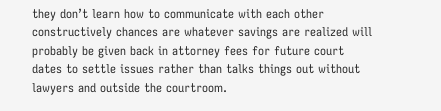they don’t learn how to communicate with each other constructively chances are whatever savings are realized will probably be given back in attorney fees for future court dates to settle issues rather than talks things out without lawyers and outside the courtroom.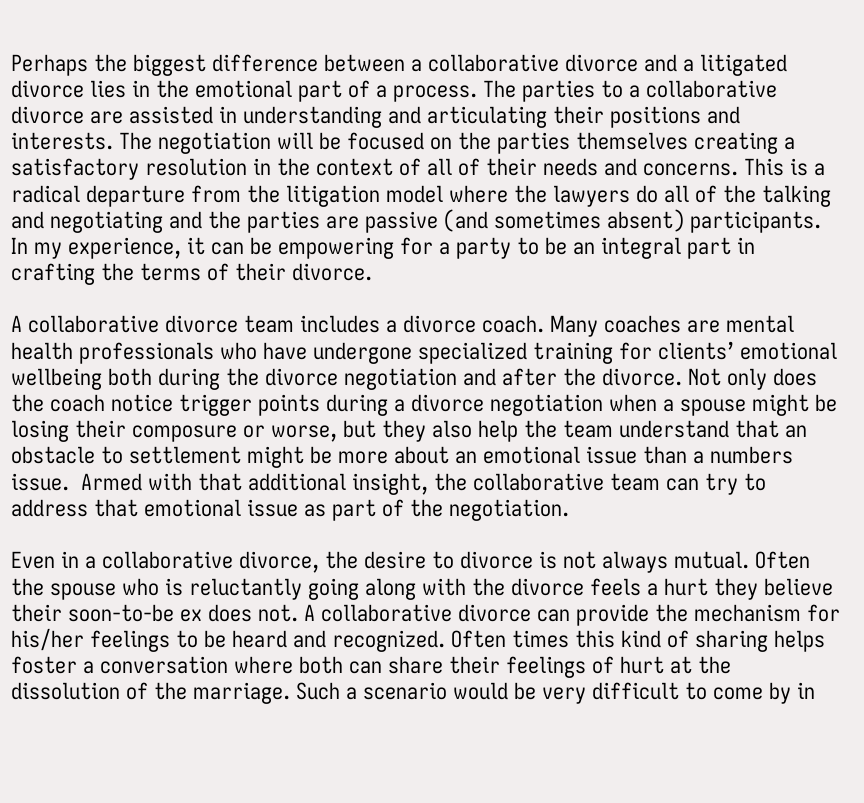Perhaps the biggest difference between a collaborative divorce and a litigated divorce lies in the emotional part of a process. The parties to a collaborative divorce are assisted in understanding and articulating their positions and interests. The negotiation will be focused on the parties themselves creating a satisfactory resolution in the context of all of their needs and concerns. This is a radical departure from the litigation model where the lawyers do all of the talking and negotiating and the parties are passive (and sometimes absent) participants. In my experience, it can be empowering for a party to be an integral part in crafting the terms of their divorce.

A collaborative divorce team includes a divorce coach. Many coaches are mental health professionals who have undergone specialized training for clients’ emotional wellbeing both during the divorce negotiation and after the divorce. Not only does the coach notice trigger points during a divorce negotiation when a spouse might be losing their composure or worse, but they also help the team understand that an obstacle to settlement might be more about an emotional issue than a numbers issue.  Armed with that additional insight, the collaborative team can try to address that emotional issue as part of the negotiation.

Even in a collaborative divorce, the desire to divorce is not always mutual. Often the spouse who is reluctantly going along with the divorce feels a hurt they believe their soon-to-be ex does not. A collaborative divorce can provide the mechanism for his/her feelings to be heard and recognized. Often times this kind of sharing helps foster a conversation where both can share their feelings of hurt at the dissolution of the marriage. Such a scenario would be very difficult to come by in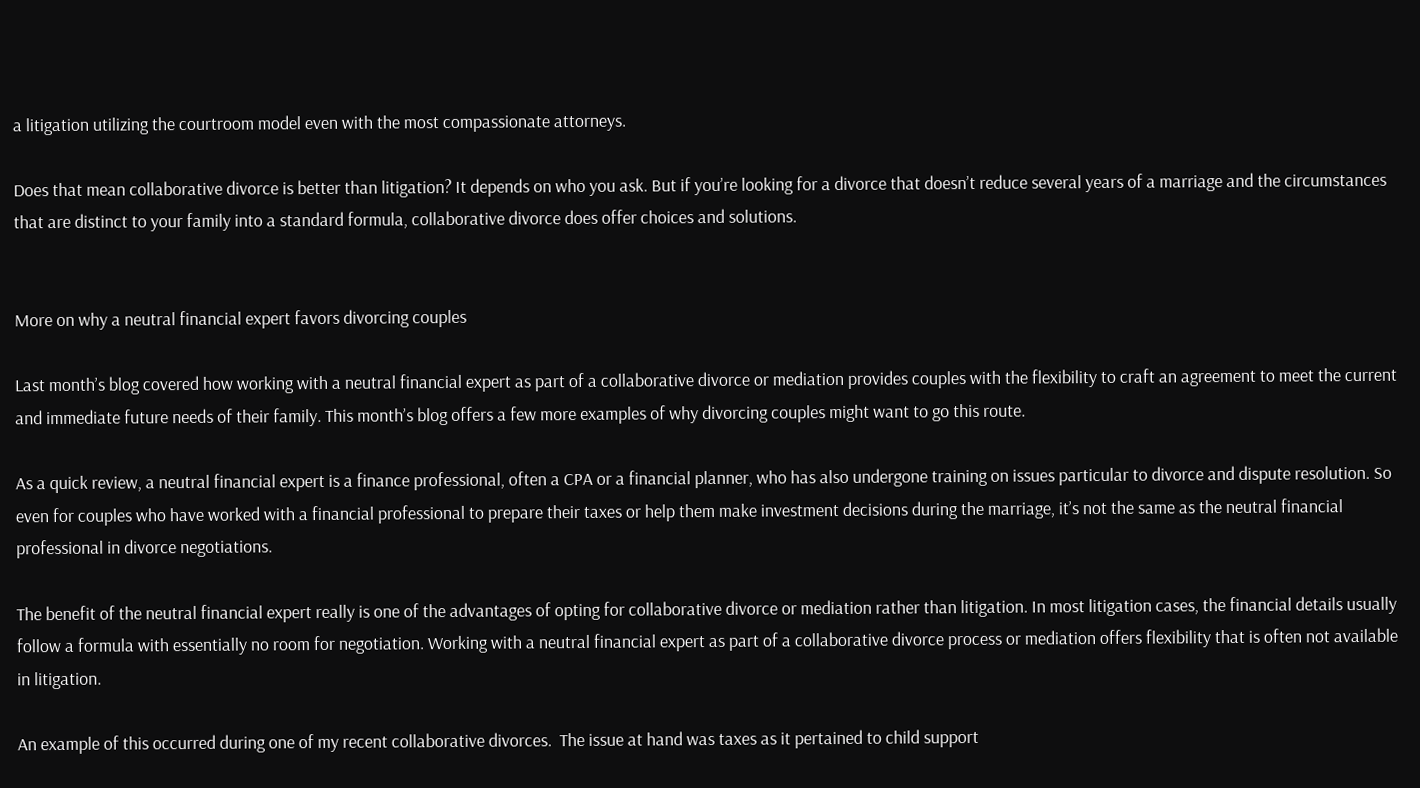a litigation utilizing the courtroom model even with the most compassionate attorneys.

Does that mean collaborative divorce is better than litigation? It depends on who you ask. But if you’re looking for a divorce that doesn’t reduce several years of a marriage and the circumstances that are distinct to your family into a standard formula, collaborative divorce does offer choices and solutions.


More on why a neutral financial expert favors divorcing couples

Last month’s blog covered how working with a neutral financial expert as part of a collaborative divorce or mediation provides couples with the flexibility to craft an agreement to meet the current and immediate future needs of their family. This month’s blog offers a few more examples of why divorcing couples might want to go this route.

As a quick review, a neutral financial expert is a finance professional, often a CPA or a financial planner, who has also undergone training on issues particular to divorce and dispute resolution. So even for couples who have worked with a financial professional to prepare their taxes or help them make investment decisions during the marriage, it’s not the same as the neutral financial professional in divorce negotiations.

The benefit of the neutral financial expert really is one of the advantages of opting for collaborative divorce or mediation rather than litigation. In most litigation cases, the financial details usually follow a formula with essentially no room for negotiation. Working with a neutral financial expert as part of a collaborative divorce process or mediation offers flexibility that is often not available in litigation.

An example of this occurred during one of my recent collaborative divorces.  The issue at hand was taxes as it pertained to child support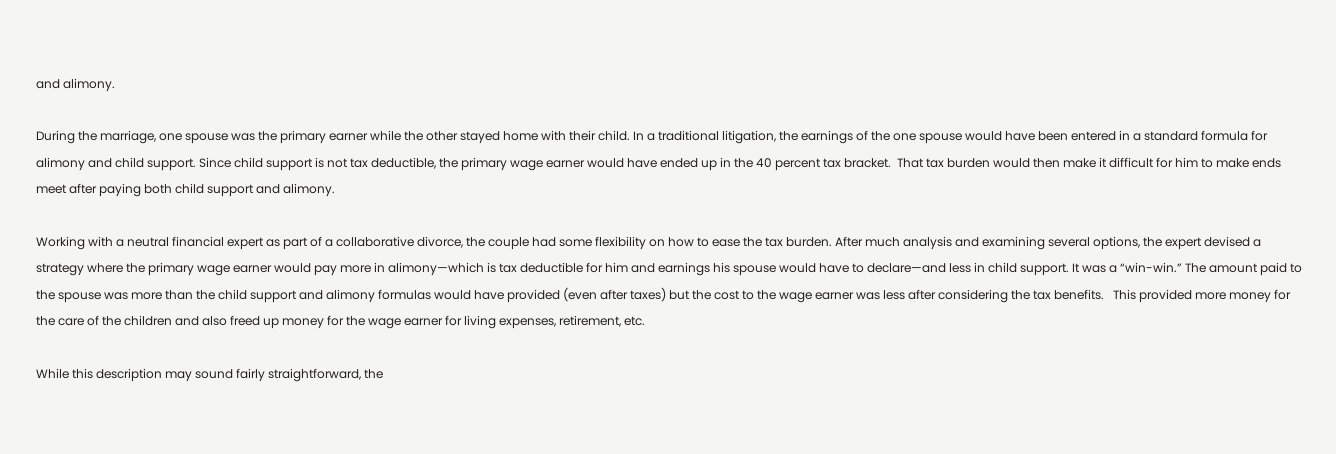and alimony.

During the marriage, one spouse was the primary earner while the other stayed home with their child. In a traditional litigation, the earnings of the one spouse would have been entered in a standard formula for alimony and child support. Since child support is not tax deductible, the primary wage earner would have ended up in the 40 percent tax bracket.  That tax burden would then make it difficult for him to make ends meet after paying both child support and alimony.

Working with a neutral financial expert as part of a collaborative divorce, the couple had some flexibility on how to ease the tax burden. After much analysis and examining several options, the expert devised a strategy where the primary wage earner would pay more in alimony—which is tax deductible for him and earnings his spouse would have to declare—and less in child support. It was a “win-win.” The amount paid to the spouse was more than the child support and alimony formulas would have provided (even after taxes) but the cost to the wage earner was less after considering the tax benefits.   This provided more money for the care of the children and also freed up money for the wage earner for living expenses, retirement, etc.

While this description may sound fairly straightforward, the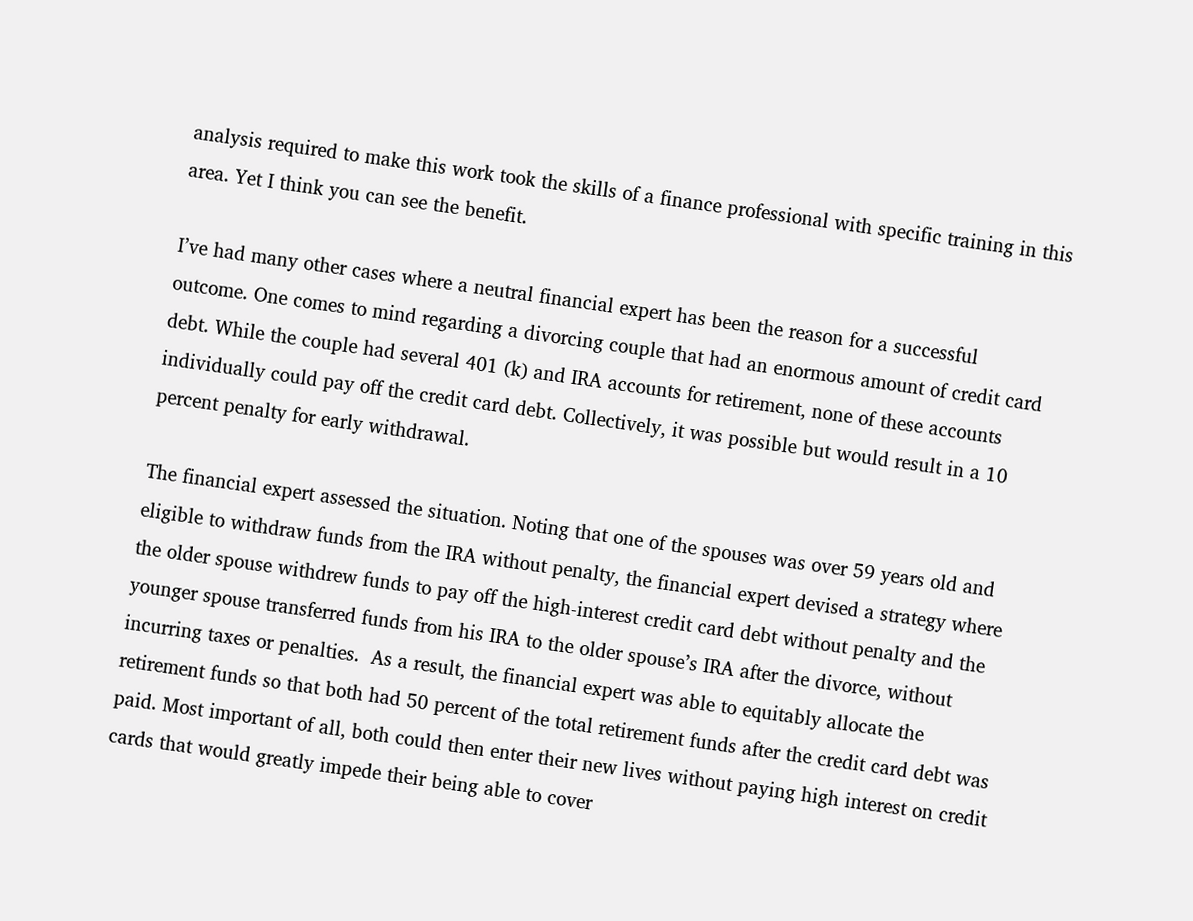analysis required to make this work took the skills of a finance professional with specific training in this area. Yet I think you can see the benefit.

I’ve had many other cases where a neutral financial expert has been the reason for a successful outcome. One comes to mind regarding a divorcing couple that had an enormous amount of credit card debt. While the couple had several 401 (k) and IRA accounts for retirement, none of these accounts individually could pay off the credit card debt. Collectively, it was possible but would result in a 10 percent penalty for early withdrawal.

The financial expert assessed the situation. Noting that one of the spouses was over 59 years old and eligible to withdraw funds from the IRA without penalty, the financial expert devised a strategy where the older spouse withdrew funds to pay off the high-interest credit card debt without penalty and the younger spouse transferred funds from his IRA to the older spouse’s IRA after the divorce, without incurring taxes or penalties.  As a result, the financial expert was able to equitably allocate the retirement funds so that both had 50 percent of the total retirement funds after the credit card debt was paid. Most important of all, both could then enter their new lives without paying high interest on credit cards that would greatly impede their being able to cover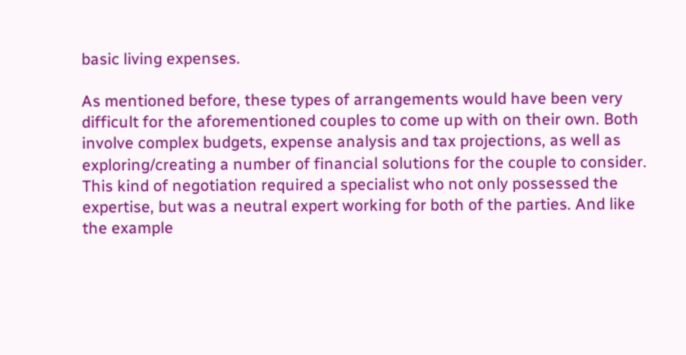basic living expenses.

As mentioned before, these types of arrangements would have been very difficult for the aforementioned couples to come up with on their own. Both involve complex budgets, expense analysis and tax projections, as well as exploring/creating a number of financial solutions for the couple to consider. This kind of negotiation required a specialist who not only possessed the expertise, but was a neutral expert working for both of the parties. And like the example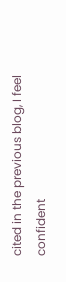cited in the previous blog, I feel confident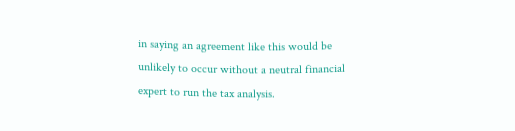in saying an agreement like this would be unlikely to occur without a neutral financial expert to run the tax analysis.